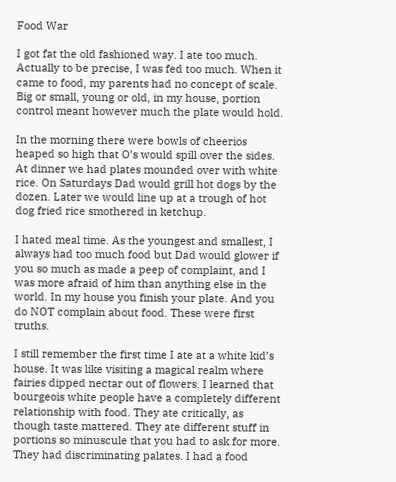Food War

I got fat the old fashioned way. I ate too much. Actually to be precise, I was fed too much. When it came to food, my parents had no concept of scale. Big or small, young or old, in my house, portion control meant however much the plate would hold.

In the morning there were bowls of cheerios heaped so high that O’s would spill over the sides. At dinner we had plates mounded over with white rice. On Saturdays Dad would grill hot dogs by the dozen. Later we would line up at a trough of hot dog fried rice smothered in ketchup.

I hated meal time. As the youngest and smallest, I always had too much food but Dad would glower if you so much as made a peep of complaint, and I was more afraid of him than anything else in the world. In my house you finish your plate. And you do NOT complain about food. These were first truths.

I still remember the first time I ate at a white kid’s house. It was like visiting a magical realm where fairies dipped nectar out of flowers. I learned that bourgeois white people have a completely different relationship with food. They ate critically, as though taste mattered. They ate different stuff in portions so minuscule that you had to ask for more. They had discriminating palates. I had a food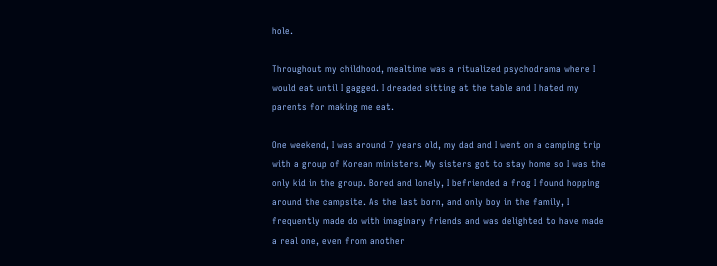hole.

Throughout my childhood, mealtime was a ritualized psychodrama where I would eat until I gagged. I dreaded sitting at the table and I hated my parents for making me eat.

One weekend, I was around 7 years old, my dad and I went on a camping trip with a group of Korean ministers. My sisters got to stay home so I was the only kid in the group. Bored and lonely, I befriended a frog I found hopping around the campsite. As the last born, and only boy in the family, I frequently made do with imaginary friends and was delighted to have made a real one, even from another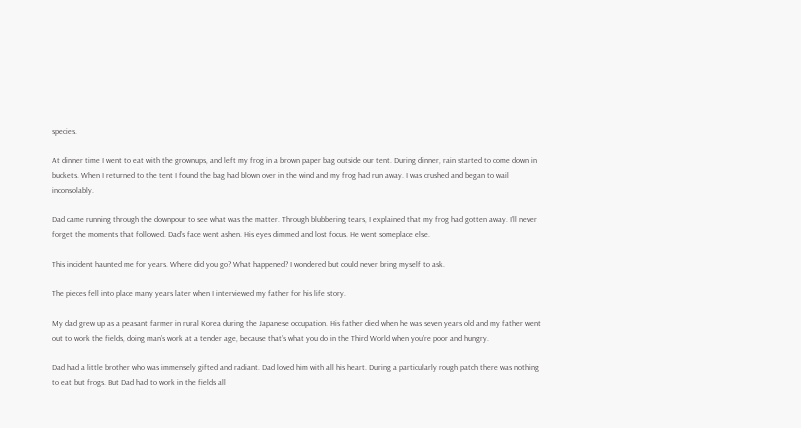species.

At dinner time I went to eat with the grownups, and left my frog in a brown paper bag outside our tent. During dinner, rain started to come down in buckets. When I returned to the tent I found the bag had blown over in the wind and my frog had run away. I was crushed and began to wail inconsolably.

Dad came running through the downpour to see what was the matter. Through blubbering tears, I explained that my frog had gotten away. I’ll never forget the moments that followed. Dad’s face went ashen. His eyes dimmed and lost focus. He went someplace else.

This incident haunted me for years. Where did you go? What happened? I wondered but could never bring myself to ask.

The pieces fell into place many years later when I interviewed my father for his life story.

My dad grew up as a peasant farmer in rural Korea during the Japanese occupation. His father died when he was seven years old and my father went out to work the fields, doing man’s work at a tender age, because that’s what you do in the Third World when you’re poor and hungry.

Dad had a little brother who was immensely gifted and radiant. Dad loved him with all his heart. During a particularly rough patch there was nothing to eat but frogs. But Dad had to work in the fields all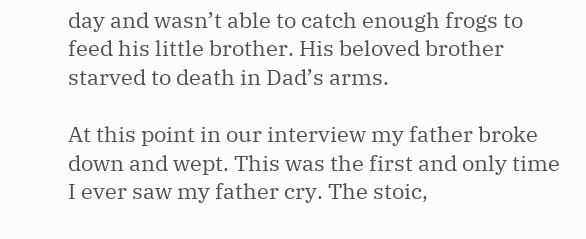day and wasn’t able to catch enough frogs to feed his little brother. His beloved brother starved to death in Dad’s arms.

At this point in our interview my father broke down and wept. This was the first and only time I ever saw my father cry. The stoic,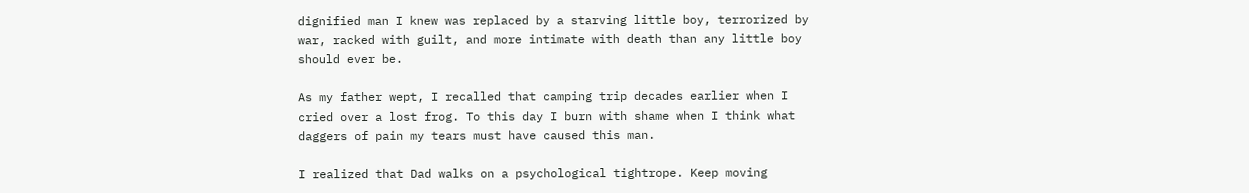dignified man I knew was replaced by a starving little boy, terrorized by war, racked with guilt, and more intimate with death than any little boy should ever be.

As my father wept, I recalled that camping trip decades earlier when I cried over a lost frog. To this day I burn with shame when I think what daggers of pain my tears must have caused this man.

I realized that Dad walks on a psychological tightrope. Keep moving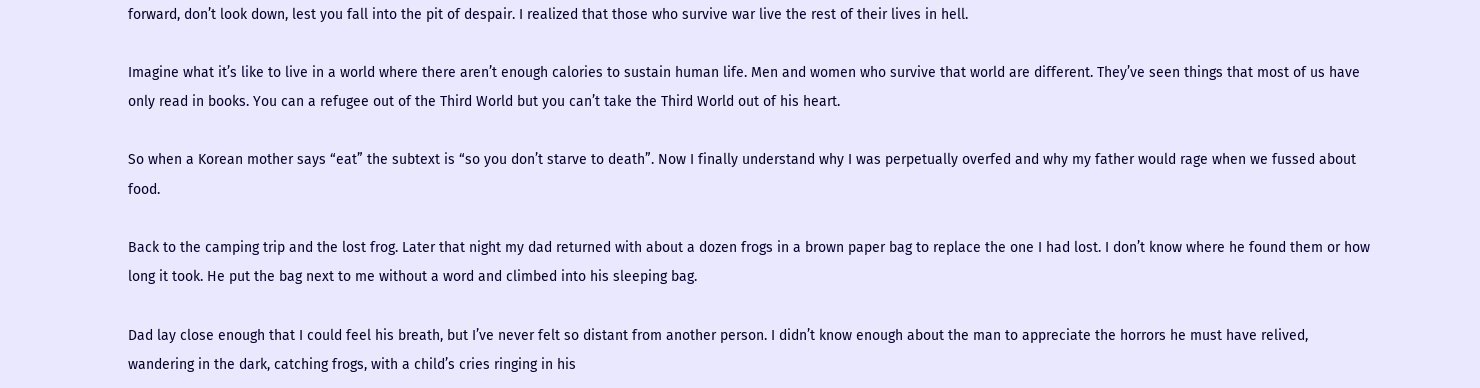forward, don’t look down, lest you fall into the pit of despair. I realized that those who survive war live the rest of their lives in hell.

Imagine what it’s like to live in a world where there aren’t enough calories to sustain human life. Men and women who survive that world are different. They’ve seen things that most of us have only read in books. You can a refugee out of the Third World but you can’t take the Third World out of his heart.

So when a Korean mother says “eat” the subtext is “so you don’t starve to death”. Now I finally understand why I was perpetually overfed and why my father would rage when we fussed about food.

Back to the camping trip and the lost frog. Later that night my dad returned with about a dozen frogs in a brown paper bag to replace the one I had lost. I don’t know where he found them or how long it took. He put the bag next to me without a word and climbed into his sleeping bag.

Dad lay close enough that I could feel his breath, but I’ve never felt so distant from another person. I didn’t know enough about the man to appreciate the horrors he must have relived, wandering in the dark, catching frogs, with a child’s cries ringing in his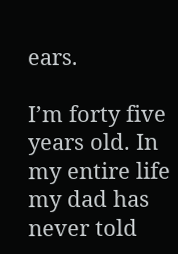ears.

I’m forty five years old. In my entire life my dad has never told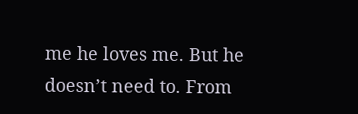me he loves me. But he doesn’t need to. From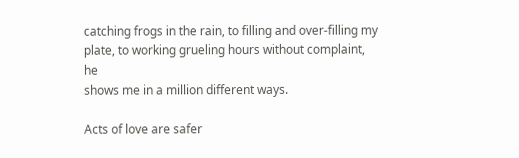catching frogs in the rain, to filling and over-filling my plate, to working grueling hours without complaint, he
shows me in a million different ways.

Acts of love are safer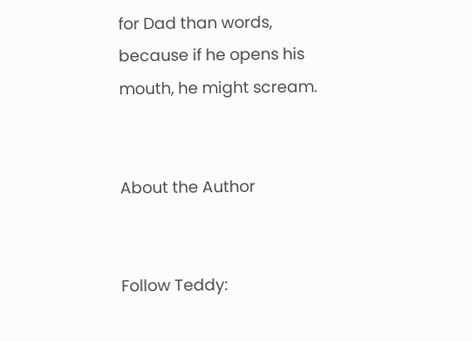for Dad than words, because if he opens his mouth, he might scream.


About the Author


Follow Teddy: